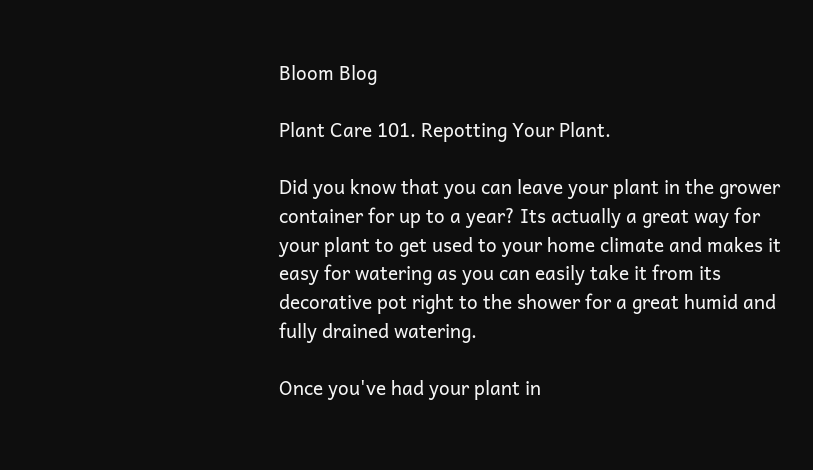Bloom Blog

Plant Care 101. Repotting Your Plant.

Did you know that you can leave your plant in the grower container for up to a year? Its actually a great way for your plant to get used to your home climate and makes it easy for watering as you can easily take it from its decorative pot right to the shower for a great humid and fully drained watering.

Once you've had your plant in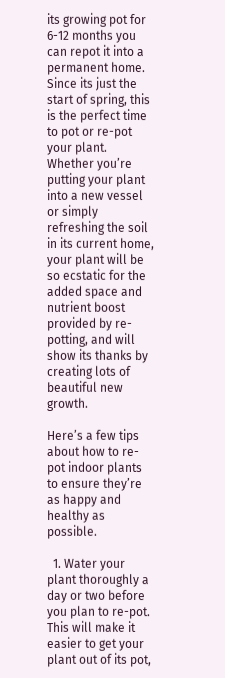its growing pot for 6-12 months you can repot it into a permanent home. Since its just the start of spring, this is the perfect time to pot or re-pot your plant. Whether you’re putting your plant into a new vessel or simply refreshing the soil in its current home, your plant will be so ecstatic for the added space and nutrient boost provided by re-potting, and will show its thanks by creating lots of beautiful new growth.

Here’s a few tips about how to re-pot indoor plants to ensure they’re as happy and healthy as possible.

  1. Water your plant thoroughly a day or two before you plan to re-pot. This will make it easier to get your plant out of its pot,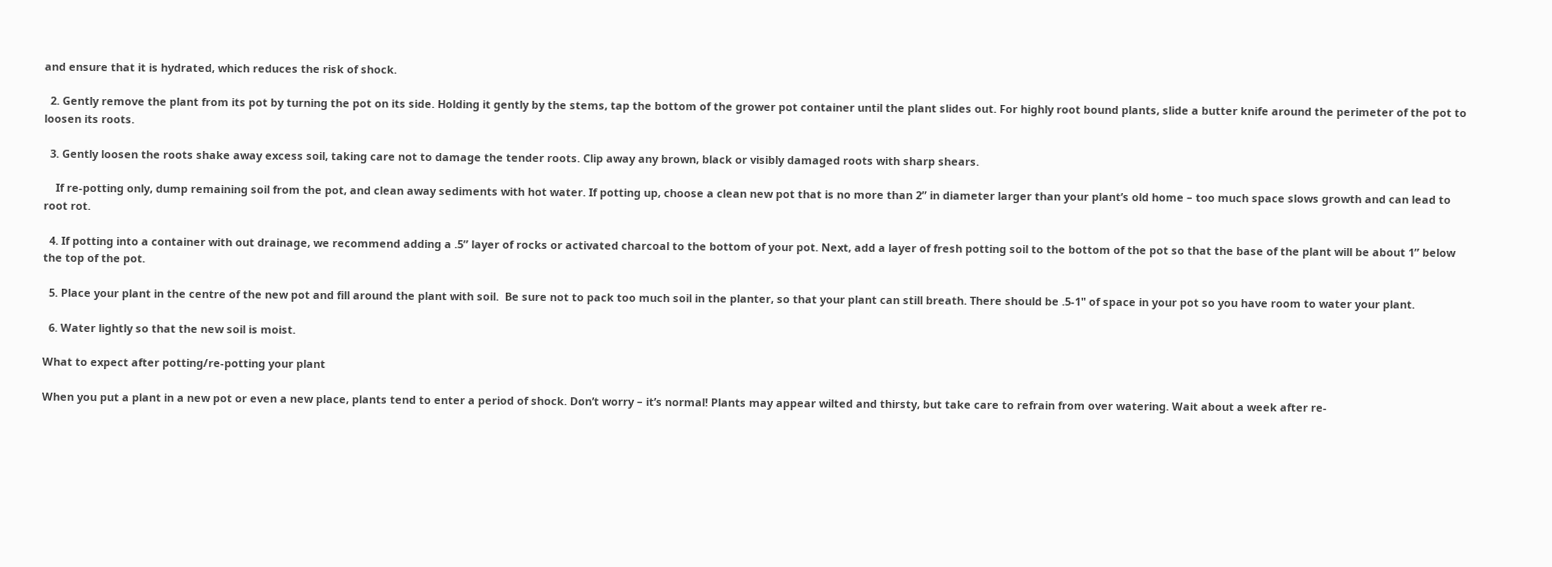and ensure that it is hydrated, which reduces the risk of shock.

  2. Gently remove the plant from its pot by turning the pot on its side. Holding it gently by the stems, tap the bottom of the grower pot container until the plant slides out. For highly root bound plants, slide a butter knife around the perimeter of the pot to loosen its roots.

  3. Gently loosen the roots shake away excess soil, taking care not to damage the tender roots. Clip away any brown, black or visibly damaged roots with sharp shears.

    If re-potting only, dump remaining soil from the pot, and clean away sediments with hot water. If potting up, choose a clean new pot that is no more than 2” in diameter larger than your plant’s old home – too much space slows growth and can lead to root rot.

  4. If potting into a container with out drainage, we recommend adding a .5” layer of rocks or activated charcoal to the bottom of your pot. Next, add a layer of fresh potting soil to the bottom of the pot so that the base of the plant will be about 1” below the top of the pot.

  5. Place your plant in the centre of the new pot and fill around the plant with soil.  Be sure not to pack too much soil in the planter, so that your plant can still breath. There should be .5-1" of space in your pot so you have room to water your plant.

  6. Water lightly so that the new soil is moist.

What to expect after potting/re-potting your plant

When you put a plant in a new pot or even a new place, plants tend to enter a period of shock. Don’t worry – it’s normal! Plants may appear wilted and thirsty, but take care to refrain from over watering. Wait about a week after re-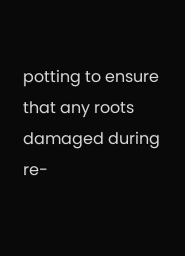potting to ensure that any roots damaged during re-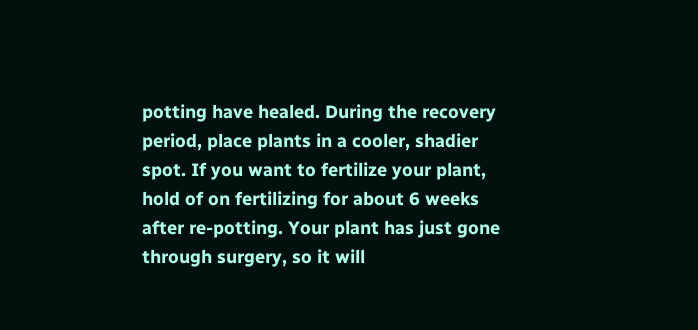potting have healed. During the recovery period, place plants in a cooler, shadier spot. If you want to fertilize your plant, hold of on fertilizing for about 6 weeks after re-potting. Your plant has just gone through surgery, so it will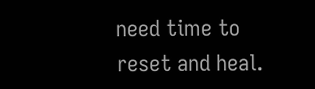need time to reset and heal.